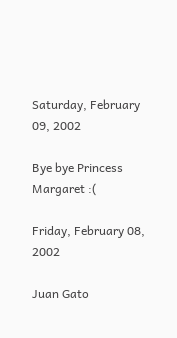Saturday, February 09, 2002

Bye bye Princess Margaret :(

Friday, February 08, 2002

Juan Gato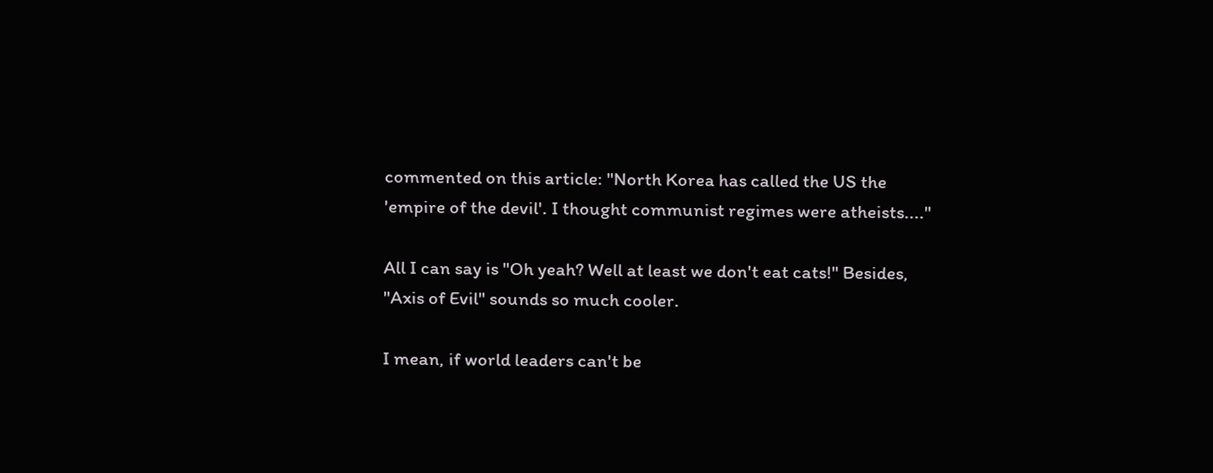commented on this article: "North Korea has called the US the 'empire of the devil'. I thought communist regimes were atheists...."

All I can say is "Oh yeah? Well at least we don't eat cats!" Besides, "Axis of Evil" sounds so much cooler.

I mean, if world leaders can't be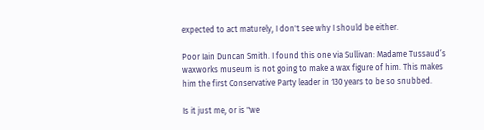expected to act maturely, I don't see why I should be either.

Poor Iain Duncan Smith. I found this one via Sullivan: Madame Tussaud’s waxworks museum is not going to make a wax figure of him. This makes him the first Conservative Party leader in 130 years to be so snubbed.

Is it just me, or is "we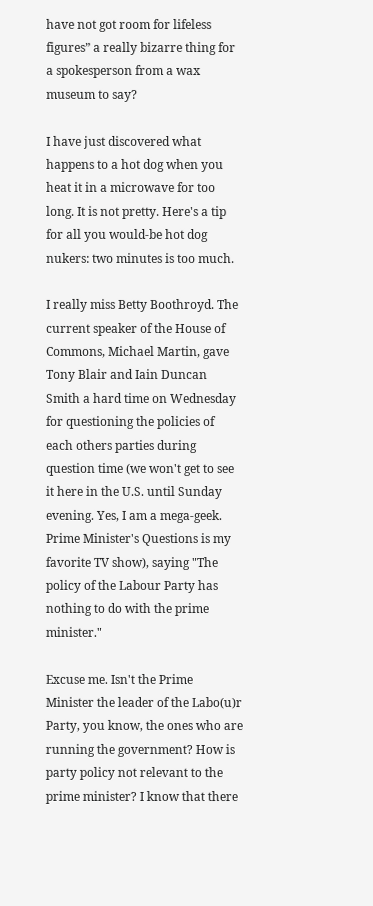have not got room for lifeless figures” a really bizarre thing for a spokesperson from a wax museum to say?

I have just discovered what happens to a hot dog when you heat it in a microwave for too long. It is not pretty. Here's a tip for all you would-be hot dog nukers: two minutes is too much.

I really miss Betty Boothroyd. The current speaker of the House of Commons, Michael Martin, gave Tony Blair and Iain Duncan Smith a hard time on Wednesday for questioning the policies of each others parties during question time (we won't get to see it here in the U.S. until Sunday evening. Yes, I am a mega-geek. Prime Minister's Questions is my favorite TV show), saying "The policy of the Labour Party has nothing to do with the prime minister."

Excuse me. Isn't the Prime Minister the leader of the Labo(u)r Party, you know, the ones who are running the government? How is party policy not relevant to the prime minister? I know that there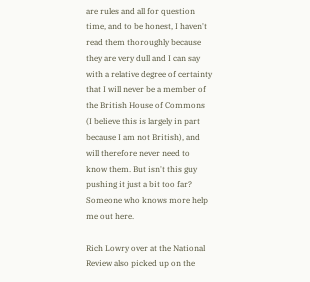are rules and all for question time, and to be honest, I haven't read them thoroughly because they are very dull and I can say with a relative degree of certainty that I will never be a member of the British House of Commons (I believe this is largely in part because I am not British), and will therefore never need to know them. But isn't this guy pushing it just a bit too far? Someone who knows more help me out here.

Rich Lowry over at the National Review also picked up on the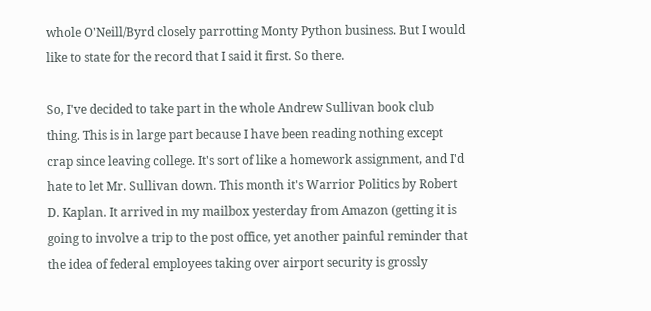whole O'Neill/Byrd closely parrotting Monty Python business. But I would like to state for the record that I said it first. So there.

So, I've decided to take part in the whole Andrew Sullivan book club thing. This is in large part because I have been reading nothing except crap since leaving college. It's sort of like a homework assignment, and I'd hate to let Mr. Sullivan down. This month it's Warrior Politics by Robert D. Kaplan. It arrived in my mailbox yesterday from Amazon (getting it is going to involve a trip to the post office, yet another painful reminder that the idea of federal employees taking over airport security is grossly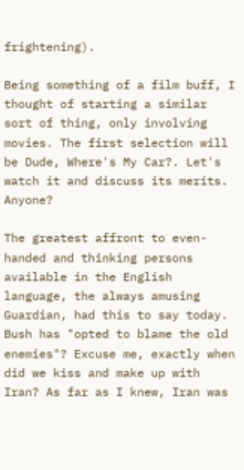frightening).

Being something of a film buff, I thought of starting a similar sort of thing, only involving movies. The first selection will be Dude, Where's My Car?. Let's watch it and discuss its merits. Anyone?

The greatest affront to even-handed and thinking persons available in the English language, the always amusing Guardian, had this to say today. Bush has "opted to blame the old enemies"? Excuse me, exactly when did we kiss and make up with Iran? As far as I knew, Iran was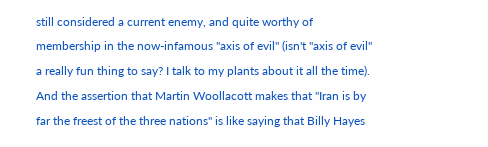still considered a current enemy, and quite worthy of membership in the now-infamous "axis of evil" (isn't "axis of evil" a really fun thing to say? I talk to my plants about it all the time). And the assertion that Martin Woollacott makes that "Iran is by far the freest of the three nations" is like saying that Billy Hayes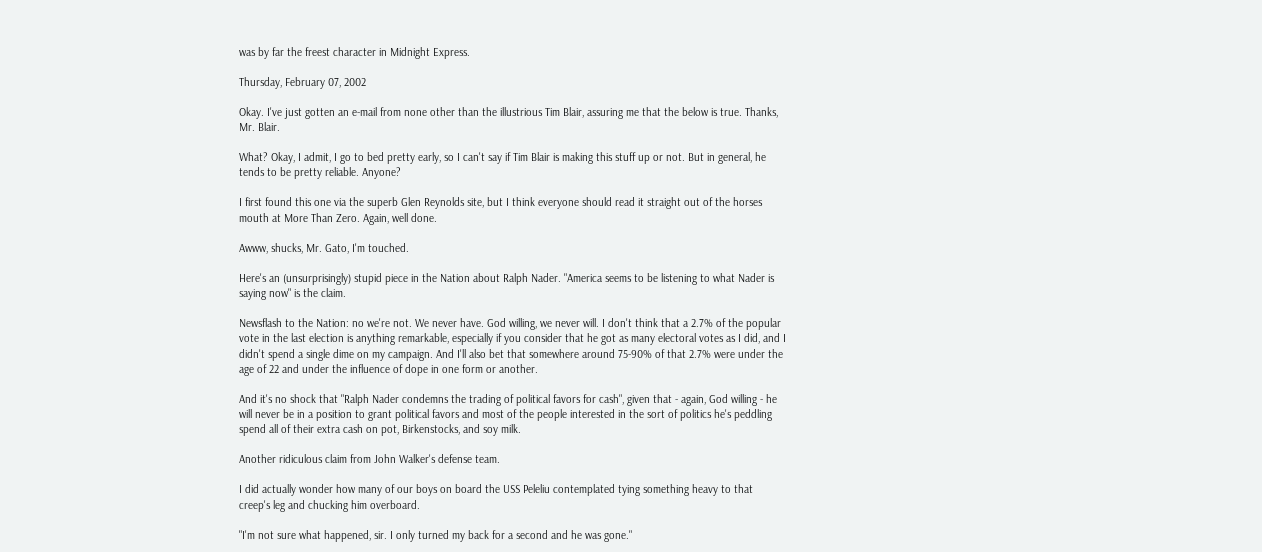was by far the freest character in Midnight Express.

Thursday, February 07, 2002

Okay. I've just gotten an e-mail from none other than the illustrious Tim Blair, assuring me that the below is true. Thanks, Mr. Blair.

What? Okay, I admit, I go to bed pretty early, so I can't say if Tim Blair is making this stuff up or not. But in general, he tends to be pretty reliable. Anyone?

I first found this one via the superb Glen Reynolds site, but I think everyone should read it straight out of the horses mouth at More Than Zero. Again, well done.

Awww, shucks, Mr. Gato, I'm touched.

Here's an (unsurprisingly) stupid piece in the Nation about Ralph Nader. "America seems to be listening to what Nader is saying now" is the claim.

Newsflash to the Nation: no we're not. We never have. God willing, we never will. I don't think that a 2.7% of the popular vote in the last election is anything remarkable, especially if you consider that he got as many electoral votes as I did, and I didn't spend a single dime on my campaign. And I'll also bet that somewhere around 75-90% of that 2.7% were under the age of 22 and under the influence of dope in one form or another.

And it's no shock that "Ralph Nader condemns the trading of political favors for cash", given that - again, God willing - he will never be in a position to grant political favors and most of the people interested in the sort of politics he's peddling spend all of their extra cash on pot, Birkenstocks, and soy milk.

Another ridiculous claim from John Walker's defense team.

I did actually wonder how many of our boys on board the USS Peleliu contemplated tying something heavy to that creep's leg and chucking him overboard.

"I'm not sure what happened, sir. I only turned my back for a second and he was gone."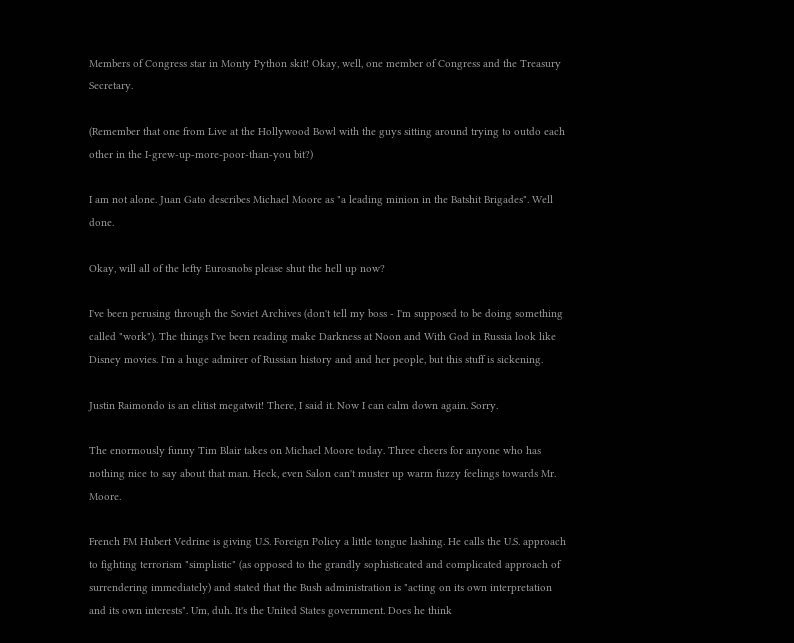Members of Congress star in Monty Python skit! Okay, well, one member of Congress and the Treasury Secretary.

(Remember that one from Live at the Hollywood Bowl with the guys sitting around trying to outdo each other in the I-grew-up-more-poor-than-you bit?)

I am not alone. Juan Gato describes Michael Moore as "a leading minion in the Batshit Brigades". Well done.

Okay, will all of the lefty Eurosnobs please shut the hell up now?

I've been perusing through the Soviet Archives (don't tell my boss - I'm supposed to be doing something called "work"). The things I've been reading make Darkness at Noon and With God in Russia look like Disney movies. I'm a huge admirer of Russian history and and her people, but this stuff is sickening.

Justin Raimondo is an elitist megatwit! There, I said it. Now I can calm down again. Sorry.

The enormously funny Tim Blair takes on Michael Moore today. Three cheers for anyone who has nothing nice to say about that man. Heck, even Salon can't muster up warm fuzzy feelings towards Mr. Moore.

French FM Hubert Vedrine is giving U.S. Foreign Policy a little tongue lashing. He calls the U.S. approach to fighting terrorism "simplistic" (as opposed to the grandly sophisticated and complicated approach of surrendering immediately) and stated that the Bush administration is "acting on its own interpretation and its own interests". Um, duh. It's the United States government. Does he think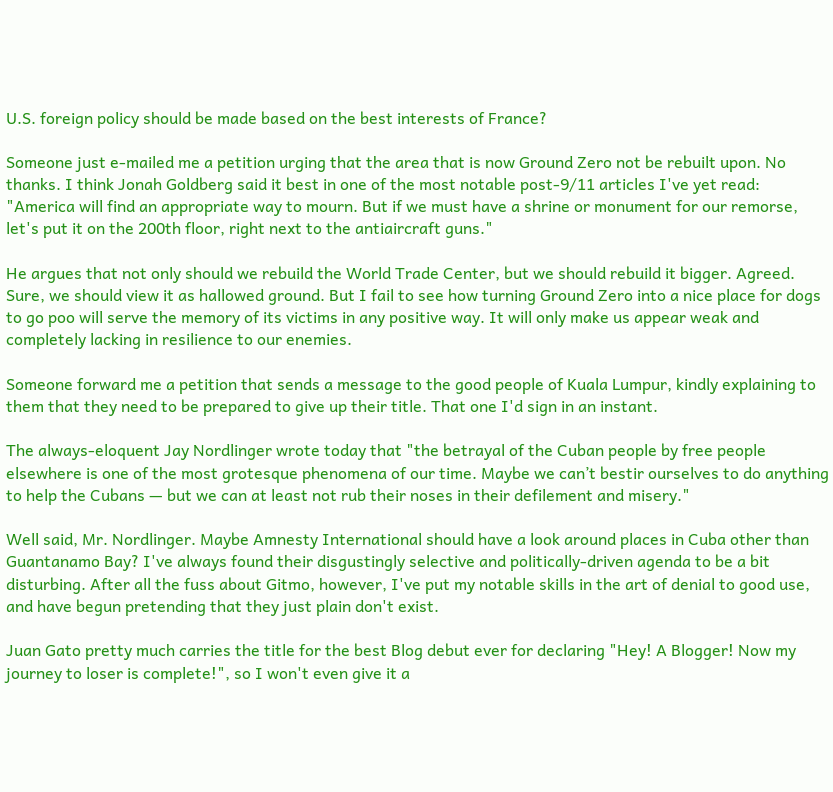U.S. foreign policy should be made based on the best interests of France?

Someone just e-mailed me a petition urging that the area that is now Ground Zero not be rebuilt upon. No thanks. I think Jonah Goldberg said it best in one of the most notable post-9/11 articles I've yet read: "America will find an appropriate way to mourn. But if we must have a shrine or monument for our remorse, let's put it on the 200th floor, right next to the antiaircraft guns."

He argues that not only should we rebuild the World Trade Center, but we should rebuild it bigger. Agreed. Sure, we should view it as hallowed ground. But I fail to see how turning Ground Zero into a nice place for dogs to go poo will serve the memory of its victims in any positive way. It will only make us appear weak and completely lacking in resilience to our enemies.

Someone forward me a petition that sends a message to the good people of Kuala Lumpur, kindly explaining to them that they need to be prepared to give up their title. That one I'd sign in an instant.

The always-eloquent Jay Nordlinger wrote today that "the betrayal of the Cuban people by free people elsewhere is one of the most grotesque phenomena of our time. Maybe we can’t bestir ourselves to do anything to help the Cubans — but we can at least not rub their noses in their defilement and misery."

Well said, Mr. Nordlinger. Maybe Amnesty International should have a look around places in Cuba other than Guantanamo Bay? I've always found their disgustingly selective and politically-driven agenda to be a bit disturbing. After all the fuss about Gitmo, however, I've put my notable skills in the art of denial to good use, and have begun pretending that they just plain don't exist.

Juan Gato pretty much carries the title for the best Blog debut ever for declaring "Hey! A Blogger! Now my journey to loser is complete!", so I won't even give it a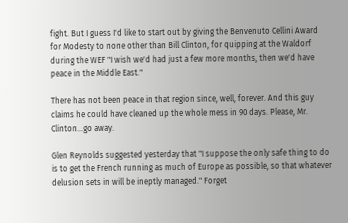fight. But I guess I'd like to start out by giving the Benvenuto Cellini Award for Modesty to none other than Bill Clinton, for quipping at the Waldorf during the WEF "I wish we'd had just a few more months, then we'd have peace in the Middle East."

There has not been peace in that region since, well, forever. And this guy claims he could have cleaned up the whole mess in 90 days. Please, Mr. Clinton...go away.

Glen Reynolds suggested yesterday that "I suppose the only safe thing to do is to get the French running as much of Europe as possible, so that whatever delusion sets in will be ineptly managed." Forget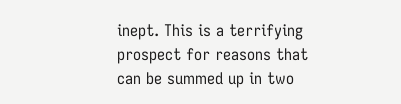inept. This is a terrifying prospect for reasons that can be summed up in two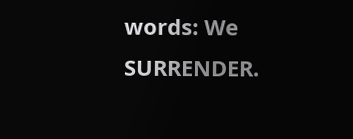words: We SURRENDER.